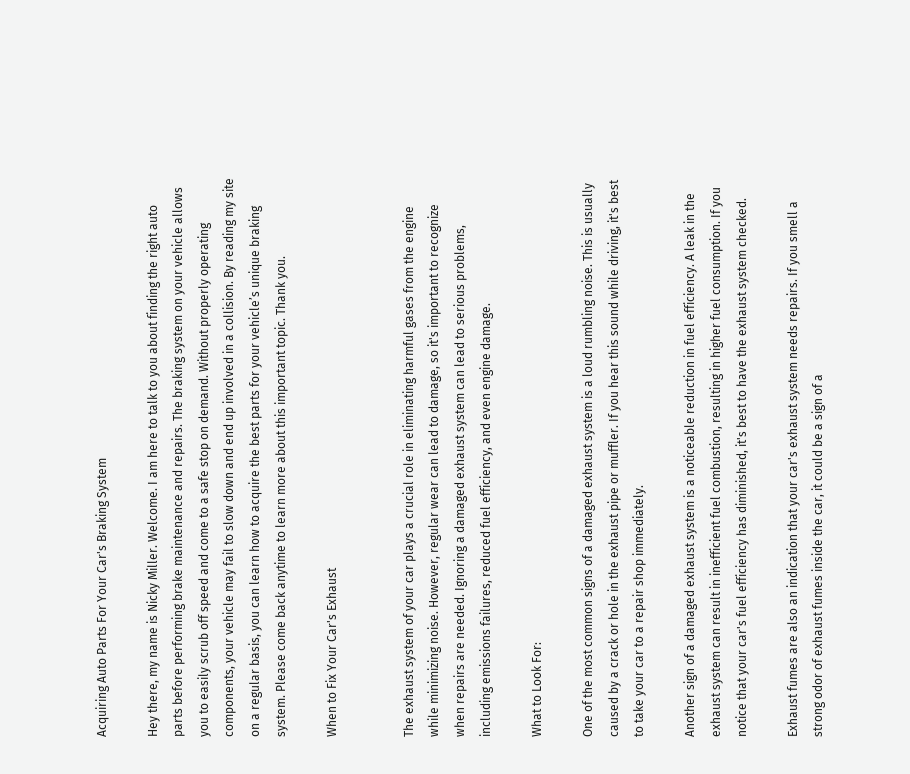Acquiring Auto Parts For Your Car's Braking System

Hey there, my name is Nicky Miller. Welcome. I am here to talk to you about finding the right auto parts before performing brake maintenance and repairs. The braking system on your vehicle allows you to easily scrub off speed and come to a safe stop on demand. Without properly operating components, your vehicle may fail to slow down and end up involved in a collision. By reading my site on a regular basis, you can learn how to acquire the best parts for your vehicle’s unique braking system. Please come back anytime to learn more about this important topic. Thank you.

When to Fix Your Car's Exhaust


The exhaust system of your car plays a crucial role in eliminating harmful gases from the engine while minimizing noise. However, regular wear can lead to damage, so it's important to recognize when repairs are needed. Ignoring a damaged exhaust system can lead to serious problems, including emissions failures, reduced fuel efficiency, and even engine damage.

What to Look For:

One of the most common signs of a damaged exhaust system is a loud rumbling noise. This is usually caused by a crack or hole in the exhaust pipe or muffler. If you hear this sound while driving, it's best to take your car to a repair shop immediately.

Another sign of a damaged exhaust system is a noticeable reduction in fuel efficiency. A leak in the exhaust system can result in inefficient fuel combustion, resulting in higher fuel consumption. If you notice that your car's fuel efficiency has diminished, it's best to have the exhaust system checked.

Exhaust fumes are also an indication that your car's exhaust system needs repairs. If you smell a strong odor of exhaust fumes inside the car, it could be a sign of a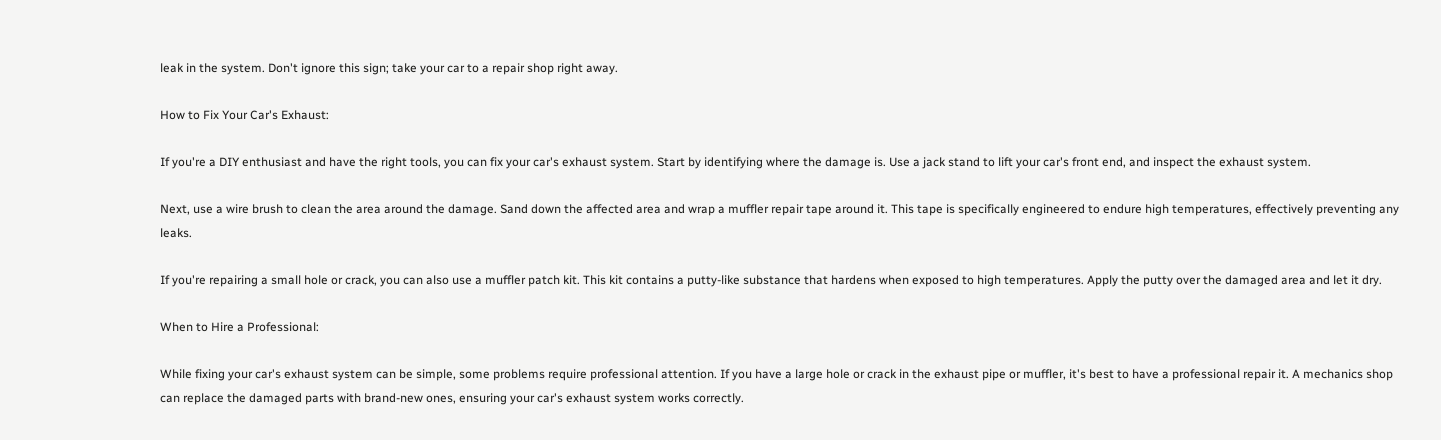leak in the system. Don't ignore this sign; take your car to a repair shop right away.

How to Fix Your Car's Exhaust:

If you're a DIY enthusiast and have the right tools, you can fix your car's exhaust system. Start by identifying where the damage is. Use a jack stand to lift your car's front end, and inspect the exhaust system.

Next, use a wire brush to clean the area around the damage. Sand down the affected area and wrap a muffler repair tape around it. This tape is specifically engineered to endure high temperatures, effectively preventing any leaks.

If you're repairing a small hole or crack, you can also use a muffler patch kit. This kit contains a putty-like substance that hardens when exposed to high temperatures. Apply the putty over the damaged area and let it dry.

When to Hire a Professional:

While fixing your car's exhaust system can be simple, some problems require professional attention. If you have a large hole or crack in the exhaust pipe or muffler, it's best to have a professional repair it. A mechanics shop can replace the damaged parts with brand-new ones, ensuring your car's exhaust system works correctly.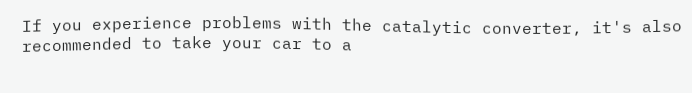If you experience problems with the catalytic converter, it's also recommended to take your car to a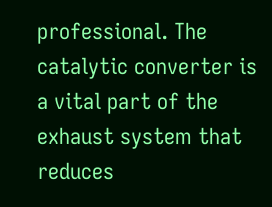professional. The catalytic converter is a vital part of the exhaust system that reduces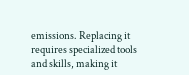emissions. Replacing it requires specialized tools and skills, making it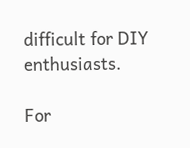difficult for DIY enthusiasts.

For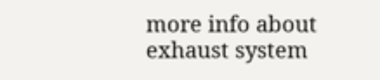more info about exhaust system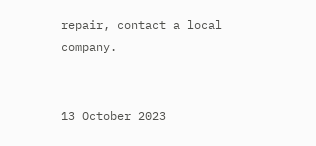repair, contact a local company.


13 October 2023